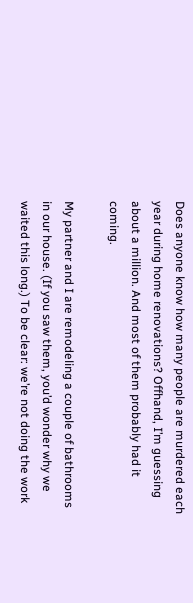Does anyone know how many people are murdered each year during home renovations? Offhand, I’m guessing about a million. And most of them probably had it coming.

My partner and I are remodeling a couple of bathrooms in our house. (If you saw them, you’d wonder why we waited this long.) To be clear: we’re not doing the work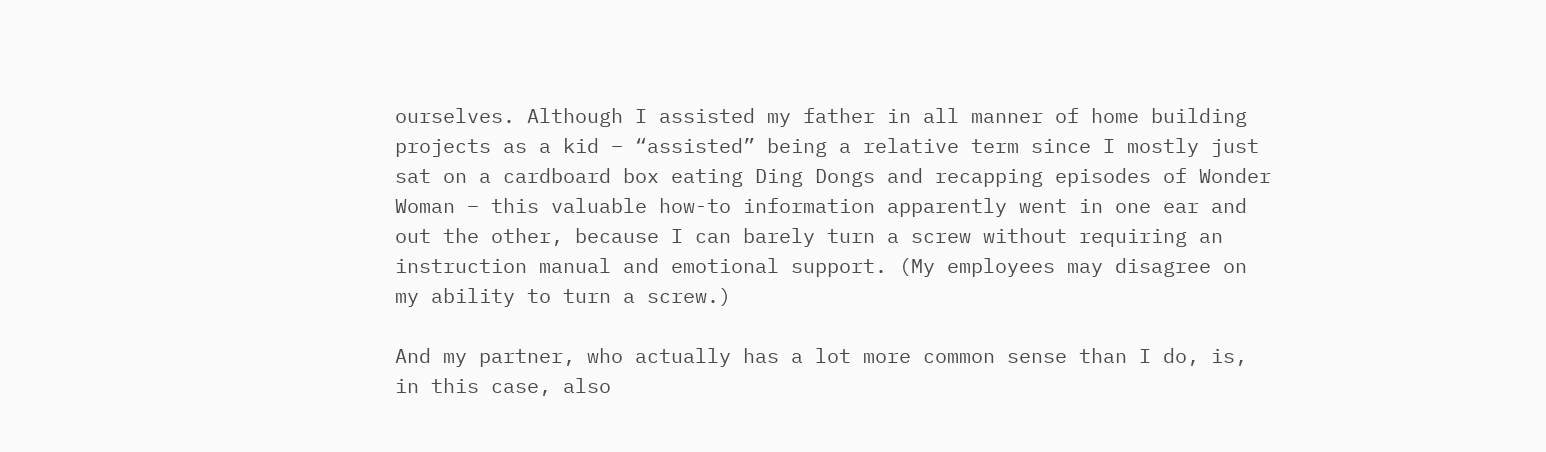ourselves. Although I assisted my father in all manner of home building projects as a kid – “assisted” being a relative term since I mostly just sat on a cardboard box eating Ding Dongs and recapping episodes of Wonder Woman – this valuable how-to information apparently went in one ear and out the other, because I can barely turn a screw without requiring an instruction manual and emotional support. (My employees may disagree on my ability to turn a screw.)

And my partner, who actually has a lot more common sense than I do, is, in this case, also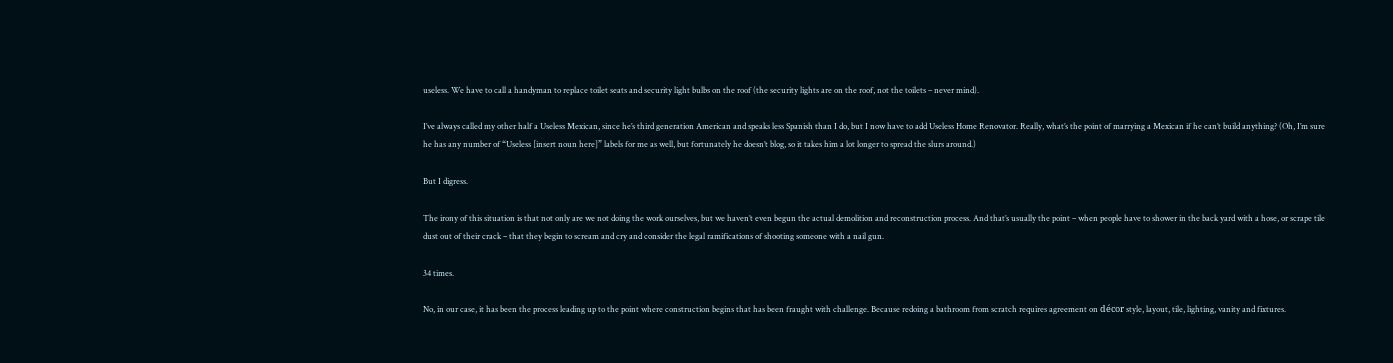useless. We have to call a handyman to replace toilet seats and security light bulbs on the roof (the security lights are on the roof, not the toilets – never mind).

I’ve always called my other half a Useless Mexican, since he’s third generation American and speaks less Spanish than I do, but I now have to add Useless Home Renovator. Really, what’s the point of marrying a Mexican if he can’t build anything? (Oh, I’m sure he has any number of “Useless [insert noun here]” labels for me as well, but fortunately he doesn’t blog, so it takes him a lot longer to spread the slurs around.)

But I digress.

The irony of this situation is that not only are we not doing the work ourselves, but we haven’t even begun the actual demolition and reconstruction process. And that’s usually the point – when people have to shower in the back yard with a hose, or scrape tile dust out of their crack – that they begin to scream and cry and consider the legal ramifications of shooting someone with a nail gun.

34 times.

No, in our case, it has been the process leading up to the point where construction begins that has been fraught with challenge. Because redoing a bathroom from scratch requires agreement on décor style, layout, tile, lighting, vanity and fixtures.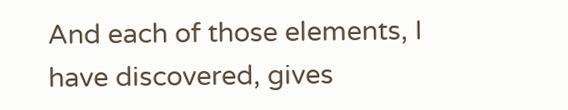And each of those elements, I have discovered, gives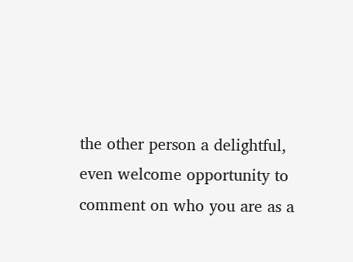the other person a delightful, even welcome opportunity to comment on who you are as a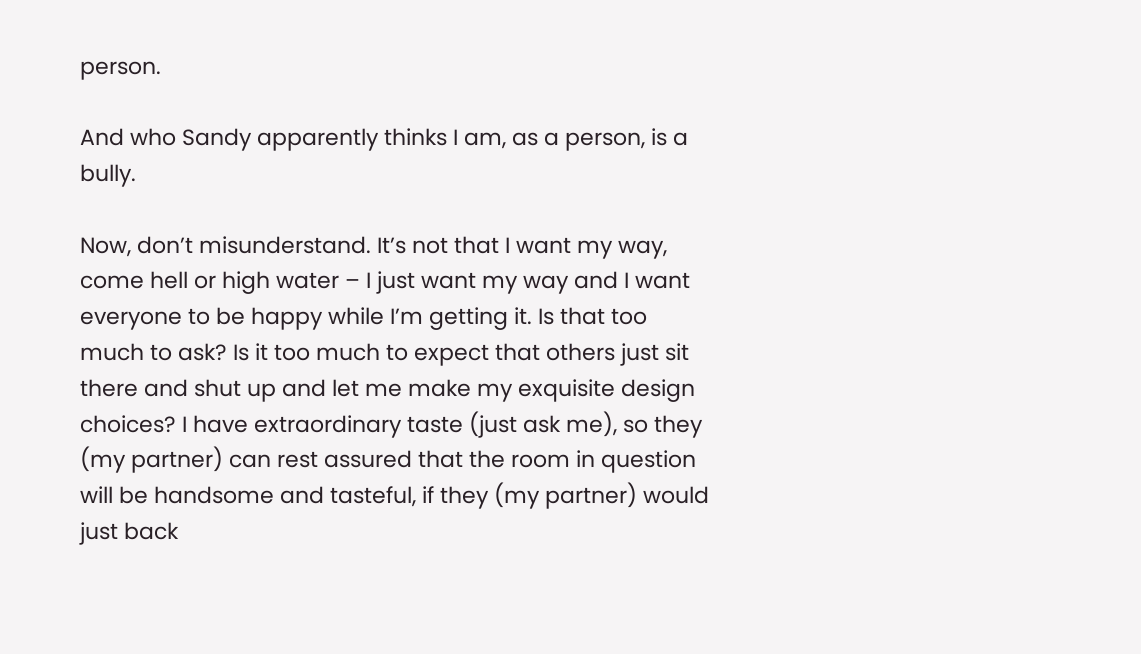person.

And who Sandy apparently thinks I am, as a person, is a bully.

Now, don’t misunderstand. It’s not that I want my way, come hell or high water – I just want my way and I want everyone to be happy while I’m getting it. Is that too much to ask? Is it too much to expect that others just sit there and shut up and let me make my exquisite design choices? I have extraordinary taste (just ask me), so they (my partner) can rest assured that the room in question will be handsome and tasteful, if they (my partner) would just back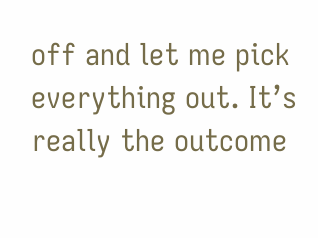off and let me pick everything out. It’s really the outcome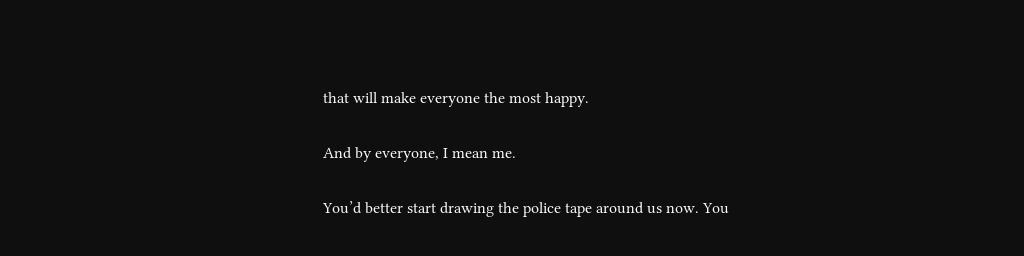that will make everyone the most happy.

And by everyone, I mean me.

You’d better start drawing the police tape around us now. You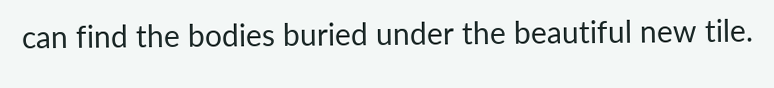can find the bodies buried under the beautiful new tile.